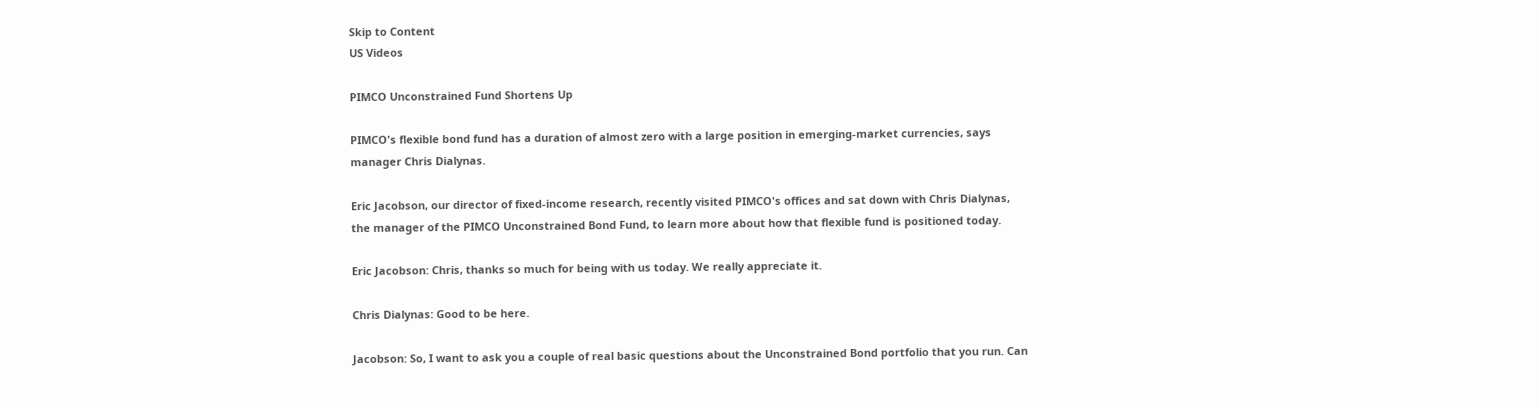Skip to Content
US Videos

PIMCO Unconstrained Fund Shortens Up

PIMCO's flexible bond fund has a duration of almost zero with a large position in emerging-market currencies, says manager Chris Dialynas.

Eric Jacobson, our director of fixed-income research, recently visited PIMCO's offices and sat down with Chris Dialynas, the manager of the PIMCO Unconstrained Bond Fund, to learn more about how that flexible fund is positioned today.

Eric Jacobson: Chris, thanks so much for being with us today. We really appreciate it.

Chris Dialynas: Good to be here.

Jacobson: So, I want to ask you a couple of real basic questions about the Unconstrained Bond portfolio that you run. Can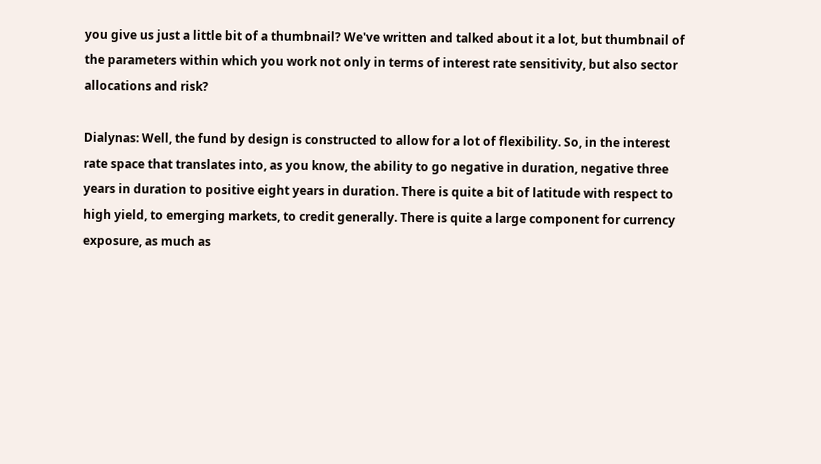you give us just a little bit of a thumbnail? We've written and talked about it a lot, but thumbnail of the parameters within which you work not only in terms of interest rate sensitivity, but also sector allocations and risk?

Dialynas: Well, the fund by design is constructed to allow for a lot of flexibility. So, in the interest rate space that translates into, as you know, the ability to go negative in duration, negative three years in duration to positive eight years in duration. There is quite a bit of latitude with respect to high yield, to emerging markets, to credit generally. There is quite a large component for currency exposure, as much as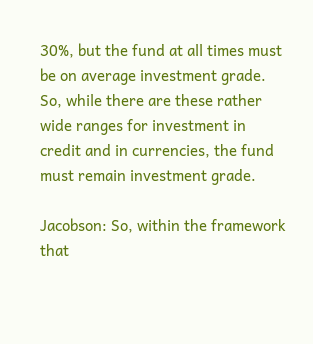30%, but the fund at all times must be on average investment grade. So, while there are these rather wide ranges for investment in credit and in currencies, the fund must remain investment grade.

Jacobson: So, within the framework that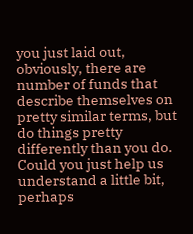you just laid out, obviously, there are number of funds that describe themselves on pretty similar terms, but do things pretty differently than you do. Could you just help us understand a little bit, perhaps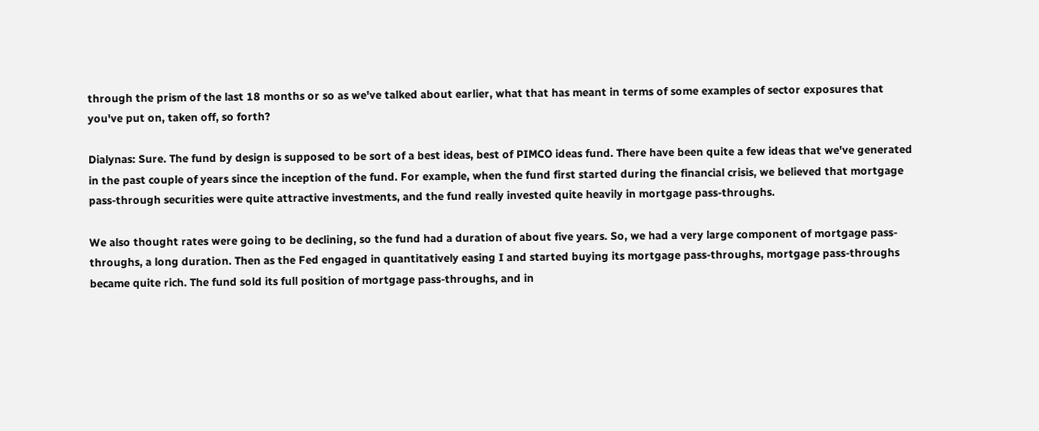through the prism of the last 18 months or so as we've talked about earlier, what that has meant in terms of some examples of sector exposures that you've put on, taken off, so forth?

Dialynas: Sure. The fund by design is supposed to be sort of a best ideas, best of PIMCO ideas fund. There have been quite a few ideas that we've generated in the past couple of years since the inception of the fund. For example, when the fund first started during the financial crisis, we believed that mortgage pass-through securities were quite attractive investments, and the fund really invested quite heavily in mortgage pass-throughs.

We also thought rates were going to be declining, so the fund had a duration of about five years. So, we had a very large component of mortgage pass-throughs, a long duration. Then as the Fed engaged in quantitatively easing I and started buying its mortgage pass-throughs, mortgage pass-throughs became quite rich. The fund sold its full position of mortgage pass-throughs, and in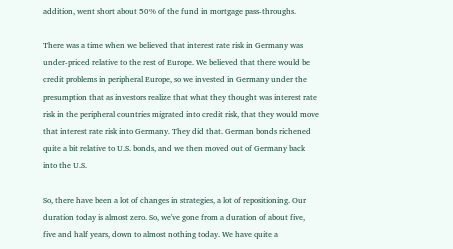addition, went short about 50% of the fund in mortgage pass-throughs.

There was a time when we believed that interest rate risk in Germany was under-priced relative to the rest of Europe. We believed that there would be credit problems in peripheral Europe, so we invested in Germany under the presumption that as investors realize that what they thought was interest rate risk in the peripheral countries migrated into credit risk, that they would move that interest rate risk into Germany. They did that. German bonds richened quite a bit relative to U.S. bonds, and we then moved out of Germany back into the U.S.

So, there have been a lot of changes in strategies, a lot of repositioning. Our duration today is almost zero. So, we've gone from a duration of about five, five and half years, down to almost nothing today. We have quite a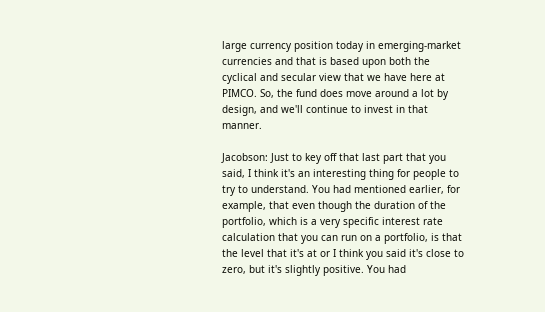large currency position today in emerging-market currencies and that is based upon both the cyclical and secular view that we have here at PIMCO. So, the fund does move around a lot by design, and we'll continue to invest in that manner.

Jacobson: Just to key off that last part that you said, I think it's an interesting thing for people to try to understand. You had mentioned earlier, for example, that even though the duration of the portfolio, which is a very specific interest rate calculation that you can run on a portfolio, is that the level that it's at or I think you said it's close to zero, but it's slightly positive. You had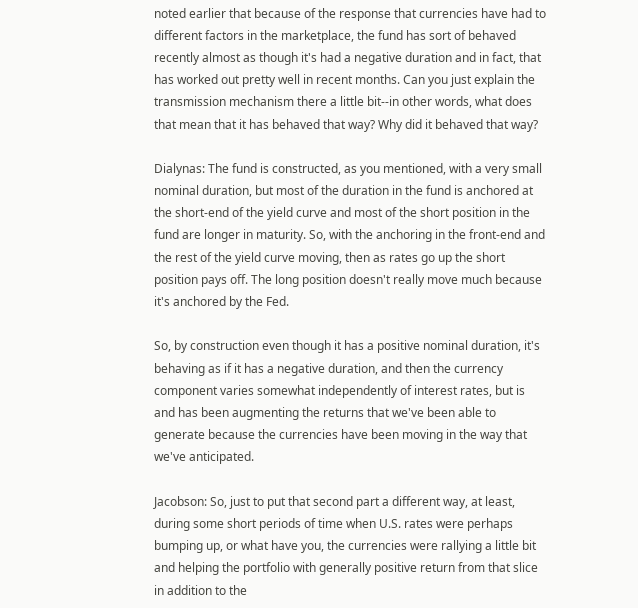noted earlier that because of the response that currencies have had to different factors in the marketplace, the fund has sort of behaved recently almost as though it's had a negative duration and in fact, that has worked out pretty well in recent months. Can you just explain the transmission mechanism there a little bit--in other words, what does that mean that it has behaved that way? Why did it behaved that way?

Dialynas: The fund is constructed, as you mentioned, with a very small nominal duration, but most of the duration in the fund is anchored at the short-end of the yield curve and most of the short position in the fund are longer in maturity. So, with the anchoring in the front-end and the rest of the yield curve moving, then as rates go up the short position pays off. The long position doesn't really move much because it's anchored by the Fed.

So, by construction even though it has a positive nominal duration, it's behaving as if it has a negative duration, and then the currency component varies somewhat independently of interest rates, but is and has been augmenting the returns that we've been able to generate because the currencies have been moving in the way that we've anticipated.

Jacobson: So, just to put that second part a different way, at least, during some short periods of time when U.S. rates were perhaps bumping up, or what have you, the currencies were rallying a little bit and helping the portfolio with generally positive return from that slice in addition to the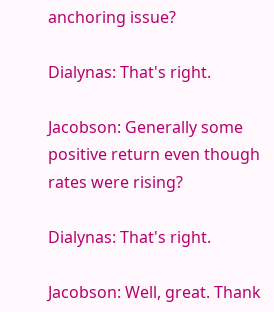anchoring issue?

Dialynas: That's right.

Jacobson: Generally some positive return even though rates were rising?

Dialynas: That's right.

Jacobson: Well, great. Thank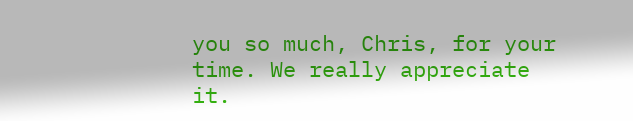you so much, Chris, for your time. We really appreciate it.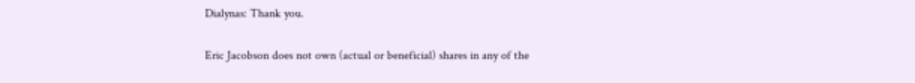Dialynas: Thank you.

Eric Jacobson does not own (actual or beneficial) shares in any of the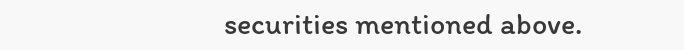securities mentioned above.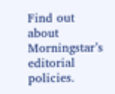Find out about Morningstar’s editorial policies.